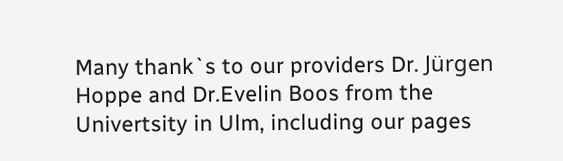Many thank`s to our providers Dr. Jürgen Hoppe and Dr.Evelin Boos from the Univertsity in Ulm, including our pages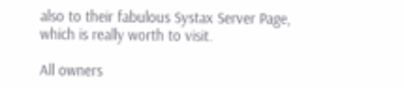also to their fabulous Systax Server Page, which is really worth to visit.

All owners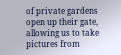of private gardens open up their gate,  allowing us to take pictures from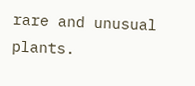rare and unusual plants.